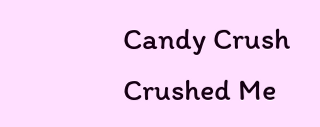Candy Crush Crushed Me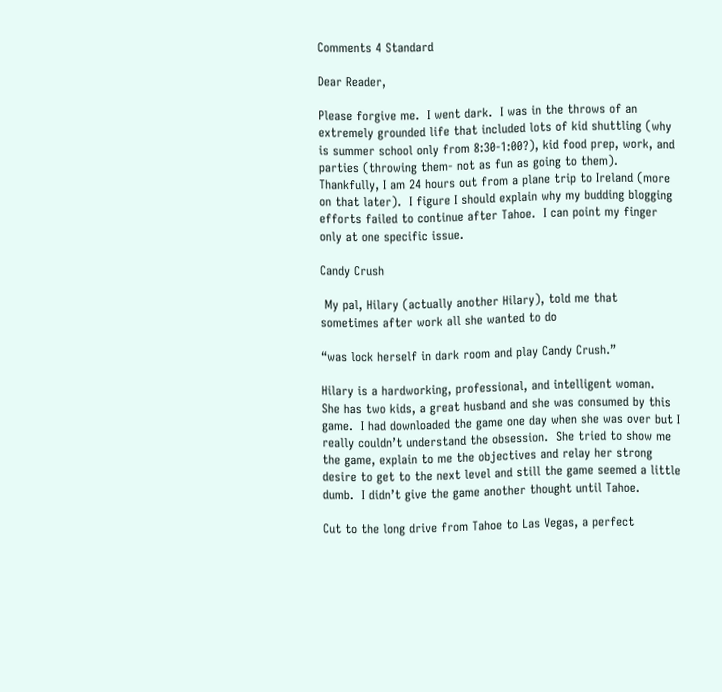Comments 4 Standard

Dear Reader,

Please forgive me.  I went dark.  I was in the throws of an extremely grounded life that included lots of kid shuttling (why is summer school only from 8:30-1:00?), kid food prep, work, and parties (throwing them- not as fun as going to them).   Thankfully, I am 24 hours out from a plane trip to Ireland (more on that later).  I figure I should explain why my budding blogging efforts failed to continue after Tahoe.  I can point my finger only at one specific issue.

Candy Crush

 My pal, Hilary (actually another Hilary), told me that sometimes after work all she wanted to do

“was lock herself in dark room and play Candy Crush.”

Hilary is a hardworking, professional, and intelligent woman.  She has two kids, a great husband and she was consumed by this game.  I had downloaded the game one day when she was over but I really couldn’t understand the obsession.  She tried to show me the game, explain to me the objectives and relay her strong desire to get to the next level and still the game seemed a little dumb.  I didn’t give the game another thought until Tahoe.

Cut to the long drive from Tahoe to Las Vegas, a perfect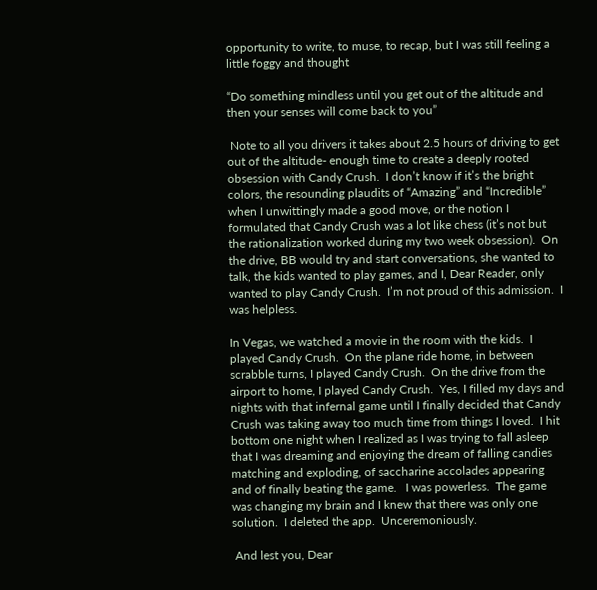opportunity to write, to muse, to recap, but I was still feeling a little foggy and thought

“Do something mindless until you get out of the altitude and then your senses will come back to you”

 Note to all you drivers it takes about 2.5 hours of driving to get out of the altitude- enough time to create a deeply rooted obsession with Candy Crush.  I don’t know if it’s the bright colors, the resounding plaudits of “Amazing” and “Incredible” when I unwittingly made a good move, or the notion I formulated that Candy Crush was a lot like chess (it’s not but the rationalization worked during my two week obsession).  On the drive, BB would try and start conversations, she wanted to talk, the kids wanted to play games, and I, Dear Reader, only wanted to play Candy Crush.  I’m not proud of this admission.  I was helpless.

In Vegas, we watched a movie in the room with the kids.  I played Candy Crush.  On the plane ride home, in between scrabble turns, I played Candy Crush.  On the drive from the airport to home, I played Candy Crush.  Yes, I filled my days and nights with that infernal game until I finally decided that Candy Crush was taking away too much time from things I loved.  I hit bottom one night when I realized as I was trying to fall asleep that I was dreaming and enjoying the dream of falling candies matching and exploding, of saccharine accolades appearing and of finally beating the game.   I was powerless.  The game was changing my brain and I knew that there was only one solution.  I deleted the app.  Unceremoniously.

 And lest you, Dear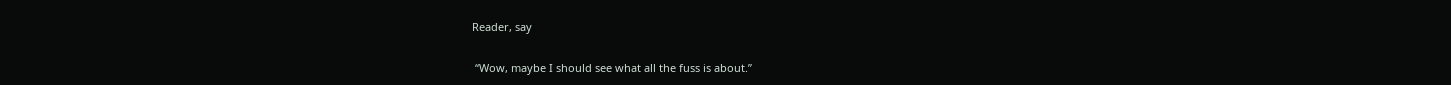Reader, say

 “Wow, maybe I should see what all the fuss is about.”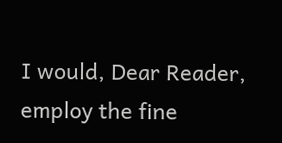I would, Dear Reader, employ the fine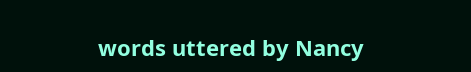words uttered by Nancy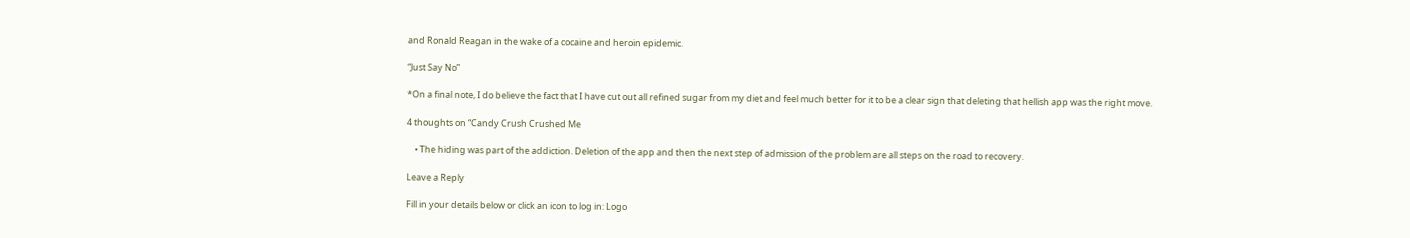and Ronald Reagan in the wake of a cocaine and heroin epidemic.

“Just Say No”

*On a final note, I do believe the fact that I have cut out all refined sugar from my diet and feel much better for it to be a clear sign that deleting that hellish app was the right move.

4 thoughts on “Candy Crush Crushed Me

    • The hiding was part of the addiction. Deletion of the app and then the next step of admission of the problem are all steps on the road to recovery.

Leave a Reply

Fill in your details below or click an icon to log in: Logo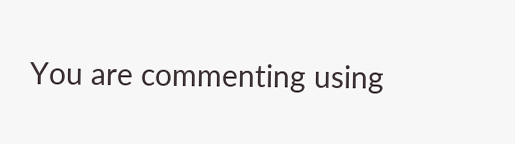You are commenting using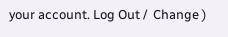your account. Log Out /  Change )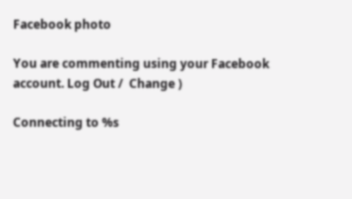Facebook photo

You are commenting using your Facebook account. Log Out /  Change )

Connecting to %s